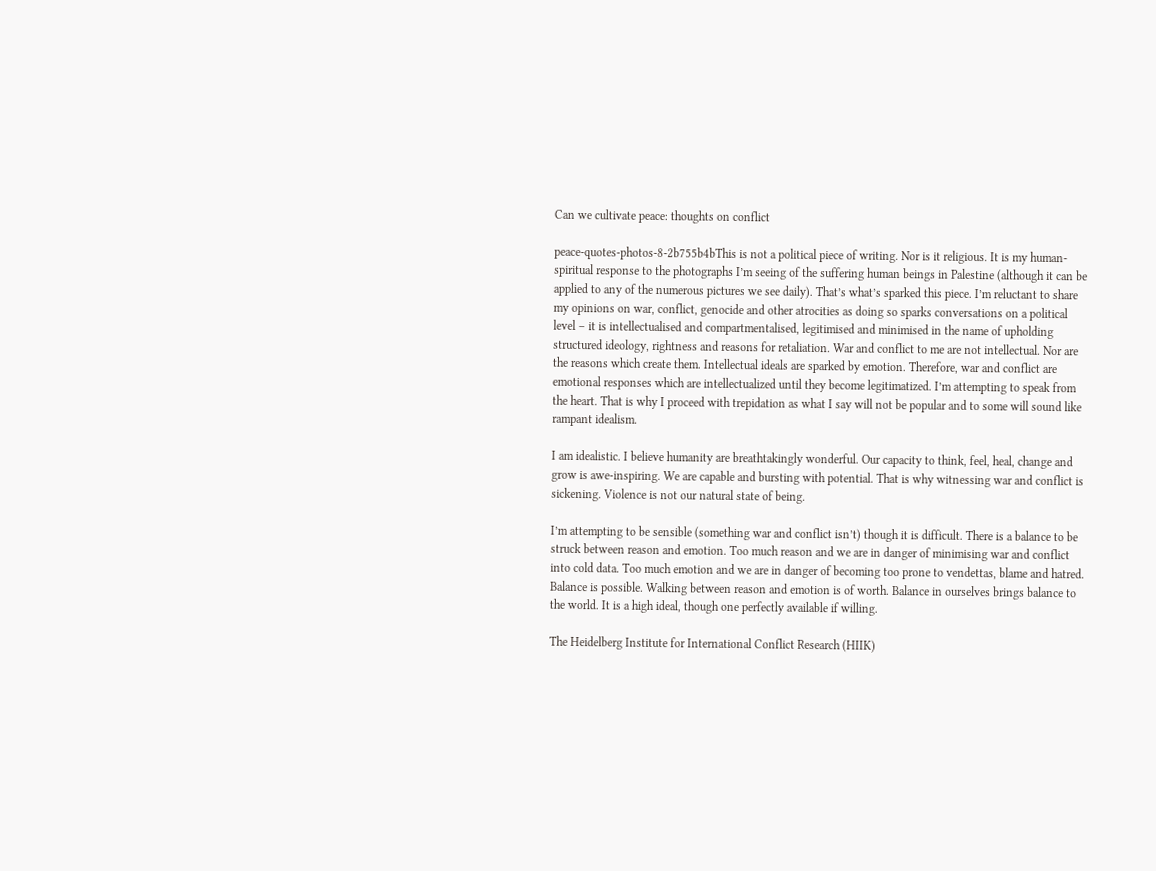Can we cultivate peace: thoughts on conflict

peace-quotes-photos-8-2b755b4bThis is not a political piece of writing. Nor is it religious. It is my human-spiritual response to the photographs I’m seeing of the suffering human beings in Palestine (although it can be applied to any of the numerous pictures we see daily). That’s what’s sparked this piece. I’m reluctant to share my opinions on war, conflict, genocide and other atrocities as doing so sparks conversations on a political level – it is intellectualised and compartmentalised, legitimised and minimised in the name of upholding structured ideology, rightness and reasons for retaliation. War and conflict to me are not intellectual. Nor are the reasons which create them. Intellectual ideals are sparked by emotion. Therefore, war and conflict are emotional responses which are intellectualized until they become legitimatized. I’m attempting to speak from the heart. That is why I proceed with trepidation as what I say will not be popular and to some will sound like rampant idealism.

I am idealistic. I believe humanity are breathtakingly wonderful. Our capacity to think, feel, heal, change and grow is awe-inspiring. We are capable and bursting with potential. That is why witnessing war and conflict is sickening. Violence is not our natural state of being.

I’m attempting to be sensible (something war and conflict isn’t) though it is difficult. There is a balance to be struck between reason and emotion. Too much reason and we are in danger of minimising war and conflict into cold data. Too much emotion and we are in danger of becoming too prone to vendettas, blame and hatred. Balance is possible. Walking between reason and emotion is of worth. Balance in ourselves brings balance to the world. It is a high ideal, though one perfectly available if willing.

The Heidelberg Institute for International Conflict Research (HIIK)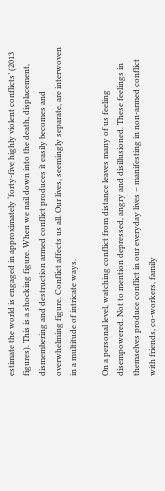estimate the world is engaged in approximately ‘forty-five highly violent conflicts’ (2013 figures). This is a shocking figure. When we nail down into the death, displacement, dismembering and destruction armed conflict produces it easily becomes and overwhelming figure. Conflict affects us all. Our lives, seemingly separate, are interwoven in a multitude of intricate ways.

On a personal level, watching conflict from distance leaves many of us feeling disempowered. Not to mention depressed, angry and disillusioned. These feelings in themselves produce conflict in our everyday lives – manifesting in non-armed conflict with friends, co-workers, family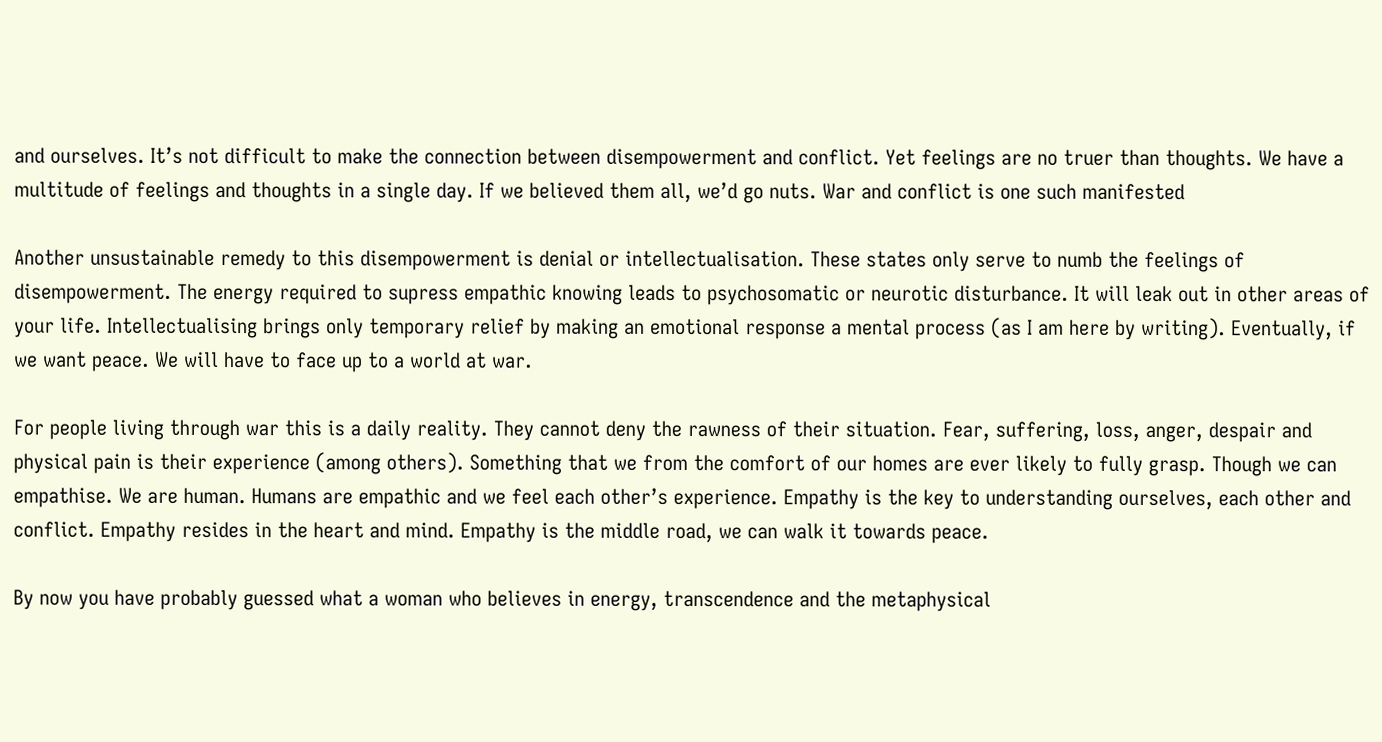and ourselves. It’s not difficult to make the connection between disempowerment and conflict. Yet feelings are no truer than thoughts. We have a multitude of feelings and thoughts in a single day. If we believed them all, we’d go nuts. War and conflict is one such manifested

Another unsustainable remedy to this disempowerment is denial or intellectualisation. These states only serve to numb the feelings of disempowerment. The energy required to supress empathic knowing leads to psychosomatic or neurotic disturbance. It will leak out in other areas of your life. Intellectualising brings only temporary relief by making an emotional response a mental process (as I am here by writing). Eventually, if we want peace. We will have to face up to a world at war.

For people living through war this is a daily reality. They cannot deny the rawness of their situation. Fear, suffering, loss, anger, despair and physical pain is their experience (among others). Something that we from the comfort of our homes are ever likely to fully grasp. Though we can empathise. We are human. Humans are empathic and we feel each other’s experience. Empathy is the key to understanding ourselves, each other and conflict. Empathy resides in the heart and mind. Empathy is the middle road, we can walk it towards peace.

By now you have probably guessed what a woman who believes in energy, transcendence and the metaphysical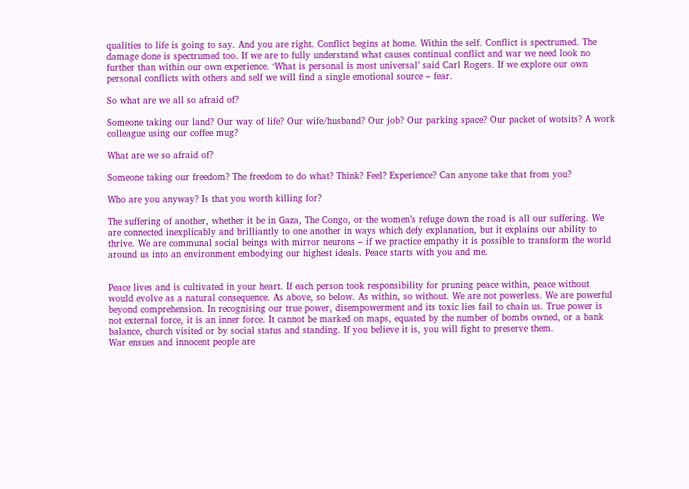qualities to life is going to say. And you are right. Conflict begins at home. Within the self. Conflict is spectrumed. The damage done is spectrumed too. If we are to fully understand what causes continual conflict and war we need look no further than within our own experience. ‘What is personal is most universal’ said Carl Rogers. If we explore our own personal conflicts with others and self we will find a single emotional source – fear.

So what are we all so afraid of?

Someone taking our land? Our way of life? Our wife/husband? Our job? Our parking space? Our packet of wotsits? A work colleague using our coffee mug?

What are we so afraid of?

Someone taking our freedom? The freedom to do what? Think? Feel? Experience? Can anyone take that from you?

Who are you anyway? Is that you worth killing for?

The suffering of another, whether it be in Gaza, The Congo, or the women’s refuge down the road is all our suffering. We are connected inexplicably and brilliantly to one another in ways which defy explanation, but it explains our ability to thrive. We are communal social beings with mirror neurons – if we practice empathy it is possible to transform the world around us into an environment embodying our highest ideals. Peace starts with you and me.


Peace lives and is cultivated in your heart. If each person took responsibility for pruning peace within, peace without would evolve as a natural consequence. As above, so below. As within, so without. We are not powerless. We are powerful beyond comprehension. In recognising our true power, disempowerment and its toxic lies fail to chain us. True power is not external force, it is an inner force. It cannot be marked on maps, equated by the number of bombs owned, or a bank balance, church visited or by social status and standing. If you believe it is, you will fight to preserve them.
War ensues and innocent people are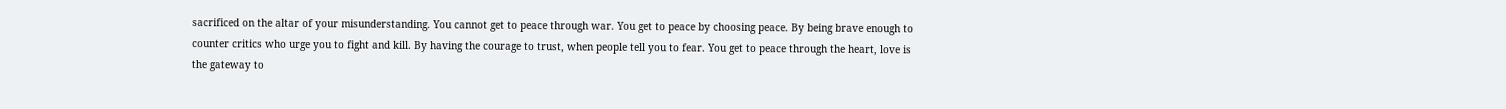sacrificed on the altar of your misunderstanding. You cannot get to peace through war. You get to peace by choosing peace. By being brave enough to counter critics who urge you to fight and kill. By having the courage to trust, when people tell you to fear. You get to peace through the heart, love is the gateway to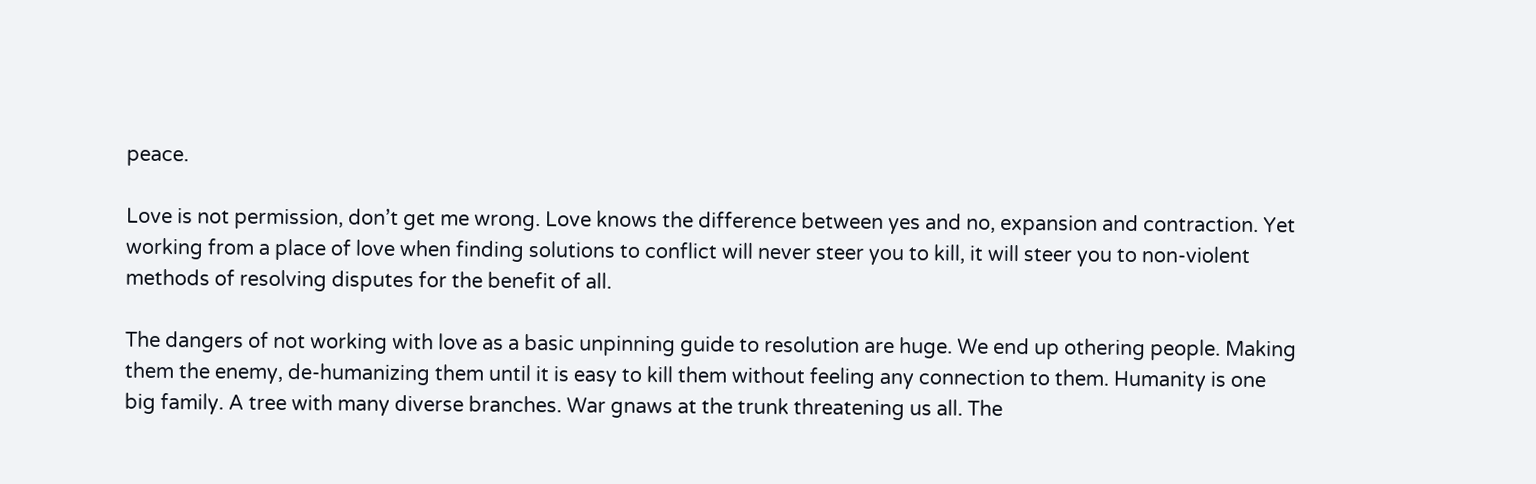peace.

Love is not permission, don’t get me wrong. Love knows the difference between yes and no, expansion and contraction. Yet working from a place of love when finding solutions to conflict will never steer you to kill, it will steer you to non-violent methods of resolving disputes for the benefit of all.

The dangers of not working with love as a basic unpinning guide to resolution are huge. We end up othering people. Making them the enemy, de-humanizing them until it is easy to kill them without feeling any connection to them. Humanity is one big family. A tree with many diverse branches. War gnaws at the trunk threatening us all. The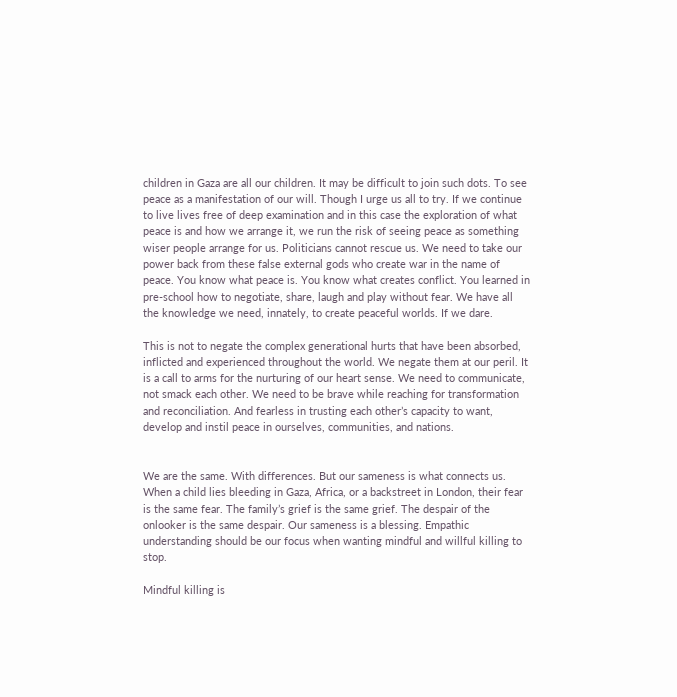children in Gaza are all our children. It may be difficult to join such dots. To see peace as a manifestation of our will. Though I urge us all to try. If we continue to live lives free of deep examination and in this case the exploration of what peace is and how we arrange it, we run the risk of seeing peace as something wiser people arrange for us. Politicians cannot rescue us. We need to take our power back from these false external gods who create war in the name of peace. You know what peace is. You know what creates conflict. You learned in pre-school how to negotiate, share, laugh and play without fear. We have all the knowledge we need, innately, to create peaceful worlds. If we dare.

This is not to negate the complex generational hurts that have been absorbed, inflicted and experienced throughout the world. We negate them at our peril. It is a call to arms for the nurturing of our heart sense. We need to communicate, not smack each other. We need to be brave while reaching for transformation and reconciliation. And fearless in trusting each other’s capacity to want, develop and instil peace in ourselves, communities, and nations.


We are the same. With differences. But our sameness is what connects us. When a child lies bleeding in Gaza, Africa, or a backstreet in London, their fear is the same fear. The family’s grief is the same grief. The despair of the onlooker is the same despair. Our sameness is a blessing. Empathic understanding should be our focus when wanting mindful and willful killing to stop.

Mindful killing is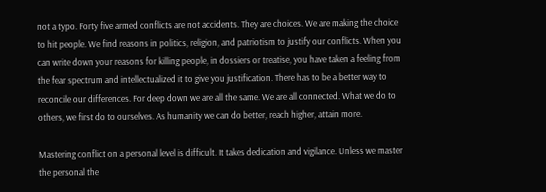not a typo. Forty five armed conflicts are not accidents. They are choices. We are making the choice to hit people. We find reasons in politics, religion, and patriotism to justify our conflicts. When you can write down your reasons for killing people, in dossiers or treatise, you have taken a feeling from the fear spectrum and intellectualized it to give you justification. There has to be a better way to reconcile our differences. For deep down we are all the same. We are all connected. What we do to others, we first do to ourselves. As humanity we can do better, reach higher, attain more.

Mastering conflict on a personal level is difficult. It takes dedication and vigilance. Unless we master the personal the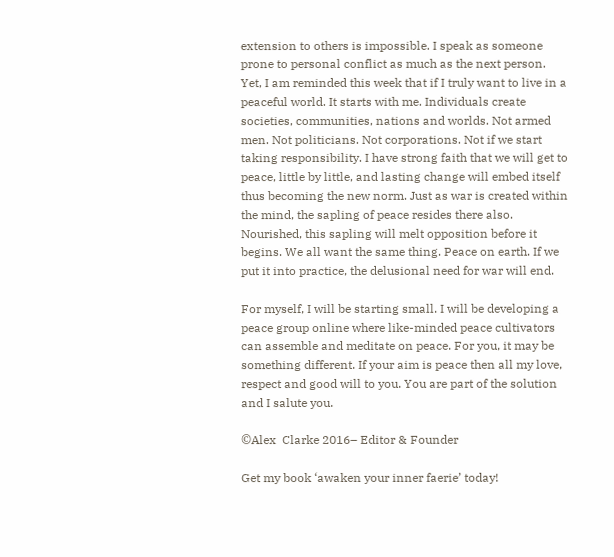extension to others is impossible. I speak as someone prone to personal conflict as much as the next person. Yet, I am reminded this week that if I truly want to live in a peaceful world. It starts with me. Individuals create societies, communities, nations and worlds. Not armed men. Not politicians. Not corporations. Not if we start taking responsibility. I have strong faith that we will get to peace, little by little, and lasting change will embed itself thus becoming the new norm. Just as war is created within the mind, the sapling of peace resides there also. Nourished, this sapling will melt opposition before it begins. We all want the same thing. Peace on earth. If we put it into practice, the delusional need for war will end.

For myself, I will be starting small. I will be developing a peace group online where like-minded peace cultivators can assemble and meditate on peace. For you, it may be something different. If your aim is peace then all my love, respect and good will to you. You are part of the solution and I salute you.

©Alex  Clarke 2016– Editor & Founder

Get my book ‘awaken your inner faerie’ today!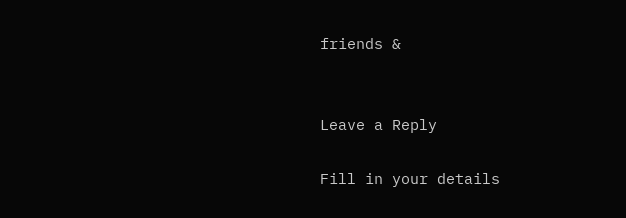friends &


Leave a Reply

Fill in your details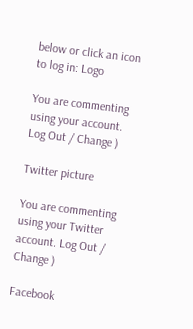below or click an icon to log in: Logo

You are commenting using your account. Log Out / Change )

Twitter picture

You are commenting using your Twitter account. Log Out / Change )

Facebook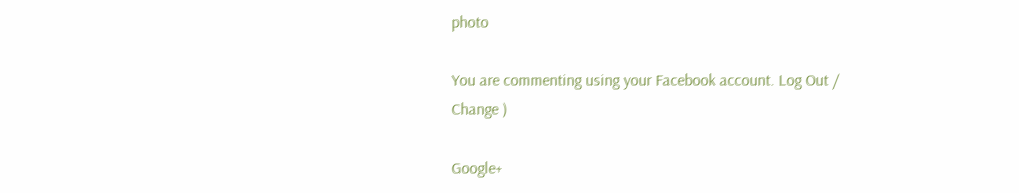photo

You are commenting using your Facebook account. Log Out / Change )

Google+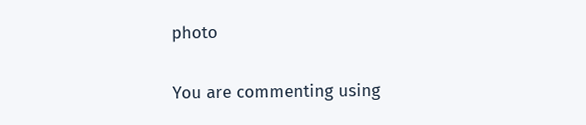photo

You are commenting using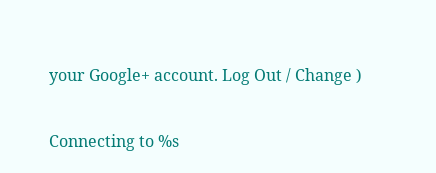your Google+ account. Log Out / Change )

Connecting to %s